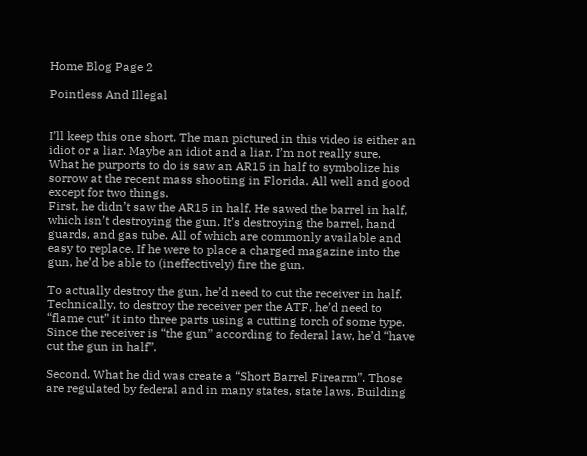Home Blog Page 2

Pointless And Illegal


I’ll keep this one short. The man pictured in this video is either an idiot or a liar. Maybe an idiot and a liar. I’m not really sure.
What he purports to do is saw an AR15 in half to symbolize his sorrow at the recent mass shooting in Florida. All well and good except for two things.
First, he didn’t saw the AR15 in half. He sawed the barrel in half, which isn’t destroying the gun. It’s destroying the barrel, hand guards, and gas tube. All of which are commonly available and easy to replace. If he were to place a charged magazine into the gun, he’d be able to (ineffectively) fire the gun.

To actually destroy the gun, he’d need to cut the receiver in half. Technically, to destroy the receiver per the ATF, he’d need to “flame cut” it into three parts using a cutting torch of some type. Since the receiver is “the gun” according to federal law, he’d “have cut the gun in half”.

Second. What he did was create a “Short Barrel Firearm”. Those are regulated by federal and in many states, state laws. Building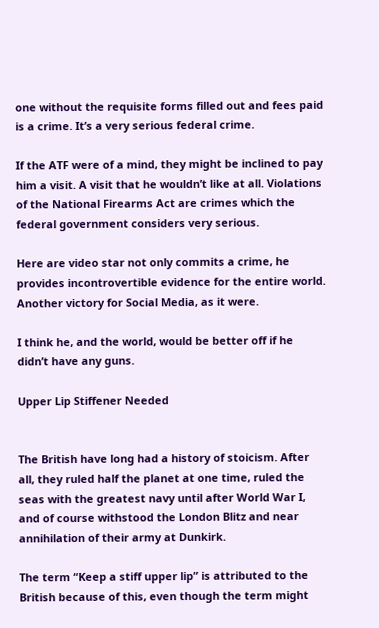one without the requisite forms filled out and fees paid is a crime. It’s a very serious federal crime.

If the ATF were of a mind, they might be inclined to pay him a visit. A visit that he wouldn’t like at all. Violations of the National Firearms Act are crimes which the federal government considers very serious.

Here are video star not only commits a crime, he provides incontrovertible evidence for the entire world. Another victory for Social Media, as it were.

I think he, and the world, would be better off if he didn’t have any guns.

Upper Lip Stiffener Needed


The British have long had a history of stoicism. After all, they ruled half the planet at one time, ruled the seas with the greatest navy until after World War I, and of course withstood the London Blitz and near annihilation of their army at Dunkirk.

The term “Keep a stiff upper lip” is attributed to the British because of this, even though the term might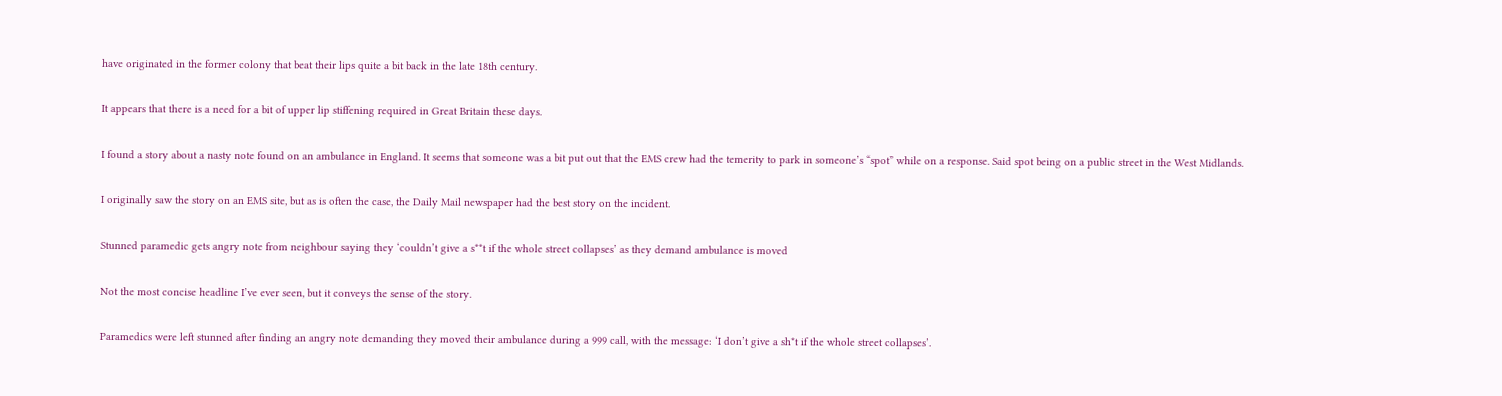have originated in the former colony that beat their lips quite a bit back in the late 18th century.

It appears that there is a need for a bit of upper lip stiffening required in Great Britain these days.

I found a story about a nasty note found on an ambulance in England. It seems that someone was a bit put out that the EMS crew had the temerity to park in someone’s “spot” while on a response. Said spot being on a public street in the West Midlands.

I originally saw the story on an EMS site, but as is often the case, the Daily Mail newspaper had the best story on the incident.

Stunned paramedic gets angry note from neighbour saying they ‘couldn’t give a s**t if the whole street collapses’ as they demand ambulance is moved

Not the most concise headline I’ve ever seen, but it conveys the sense of the story.

Paramedics were left stunned after finding an angry note demanding they moved their ambulance during a 999 call, with the message: ‘I don’t give a sh*t if the whole street collapses’.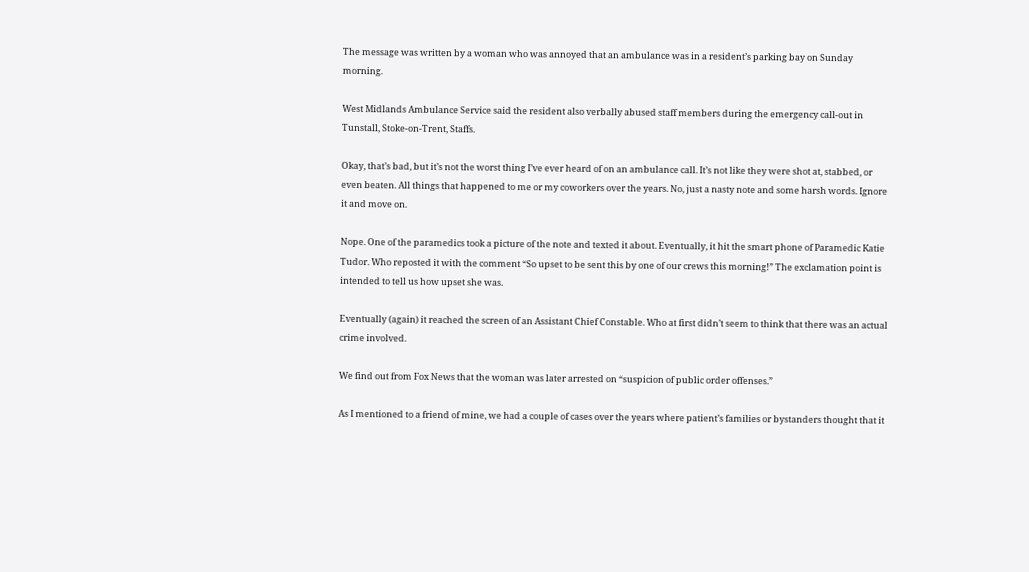The message was written by a woman who was annoyed that an ambulance was in a resident’s parking bay on Sunday morning.

West Midlands Ambulance Service said the resident also verbally abused staff members during the emergency call-out in Tunstall, Stoke-on-Trent, Staffs.

Okay, that’s bad, but it’s not the worst thing I’ve ever heard of on an ambulance call. It’s not like they were shot at, stabbed, or even beaten. All things that happened to me or my coworkers over the years. No, just a nasty note and some harsh words. Ignore it and move on.

Nope. One of the paramedics took a picture of the note and texted it about. Eventually, it hit the smart phone of Paramedic Katie Tudor. Who reposted it with the comment “So upset to be sent this by one of our crews this morning!” The exclamation point is intended to tell us how upset she was.

Eventually (again) it reached the screen of an Assistant Chief Constable. Who at first didn’t seem to think that there was an actual crime involved.

We find out from Fox News that the woman was later arrested on “suspicion of public order offenses.”

As I mentioned to a friend of mine, we had a couple of cases over the years where patient’s families or bystanders thought that it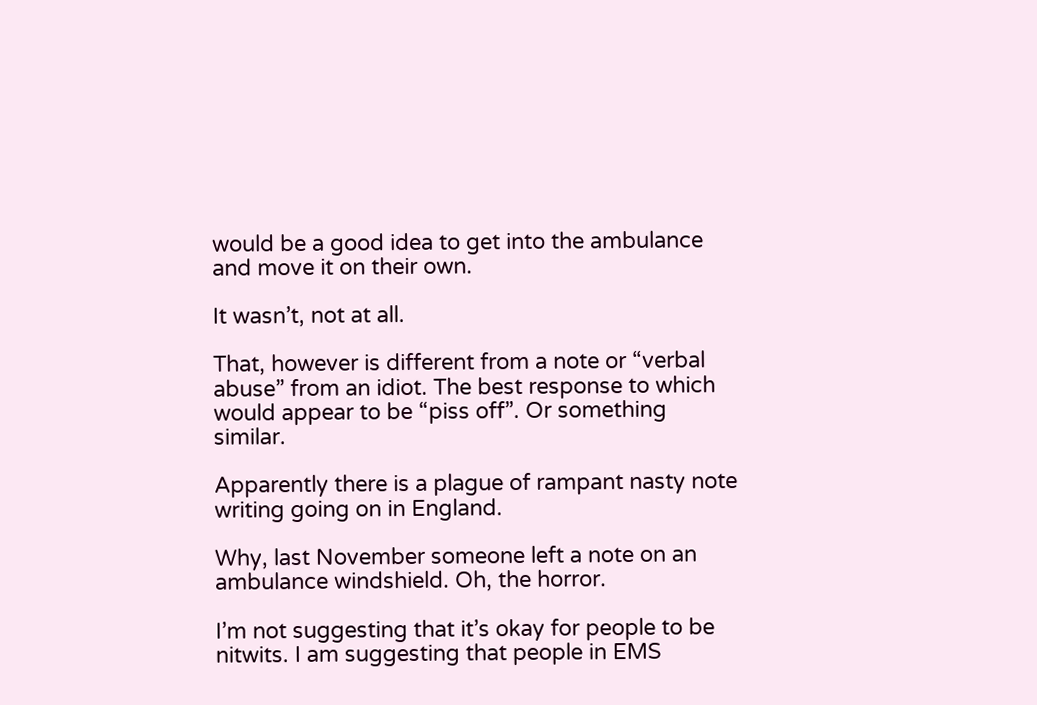would be a good idea to get into the ambulance and move it on their own.

It wasn’t, not at all.

That, however is different from a note or “verbal abuse” from an idiot. The best response to which would appear to be “piss off”. Or something similar.

Apparently there is a plague of rampant nasty note writing going on in England.

Why, last November someone left a note on an ambulance windshield. Oh, the horror.

I’m not suggesting that it’s okay for people to be nitwits. I am suggesting that people in EMS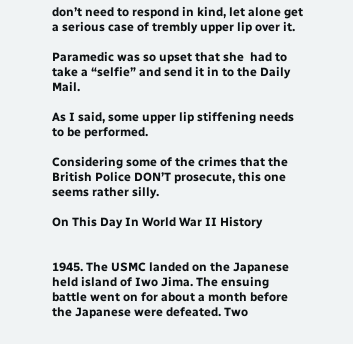don’t need to respond in kind, let alone get a serious case of trembly upper lip over it.

Paramedic was so upset that she  had to take a “selfie” and send it in to the Daily Mail.

As I said, some upper lip stiffening needs to be performed.

Considering some of the crimes that the British Police DON’T prosecute, this one seems rather silly.

On This Day In World War II History


1945. The USMC landed on the Japanese held island of Iwo Jima. The ensuing battle went on for about a month before the Japanese were defeated. Two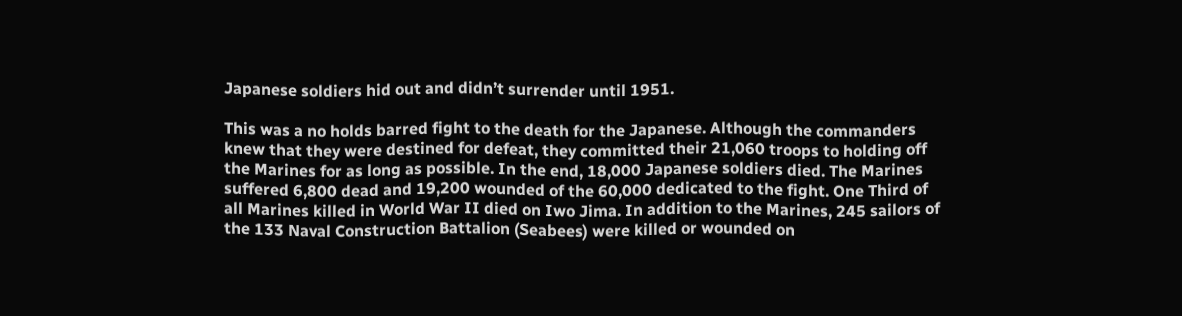Japanese soldiers hid out and didn’t surrender until 1951.

This was a no holds barred fight to the death for the Japanese. Although the commanders knew that they were destined for defeat, they committed their 21,060 troops to holding off the Marines for as long as possible. In the end, 18,000 Japanese soldiers died. The Marines suffered 6,800 dead and 19,200 wounded of the 60,000 dedicated to the fight. One Third of all Marines killed in World War II died on Iwo Jima. In addition to the Marines, 245 sailors of the 133 Naval Construction Battalion (Seabees) were killed or wounded on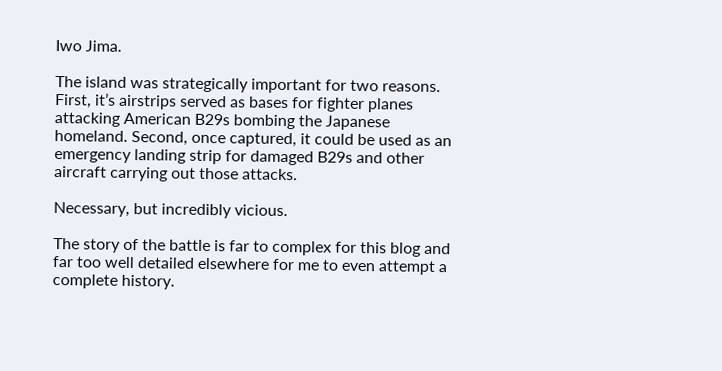Iwo Jima.

The island was strategically important for two reasons. First, it’s airstrips served as bases for fighter planes attacking American B29s bombing the Japanese homeland. Second, once captured, it could be used as an emergency landing strip for damaged B29s and other aircraft carrying out those attacks.

Necessary, but incredibly vicious.

The story of the battle is far to complex for this blog and far too well detailed elsewhere for me to even attempt a complete history.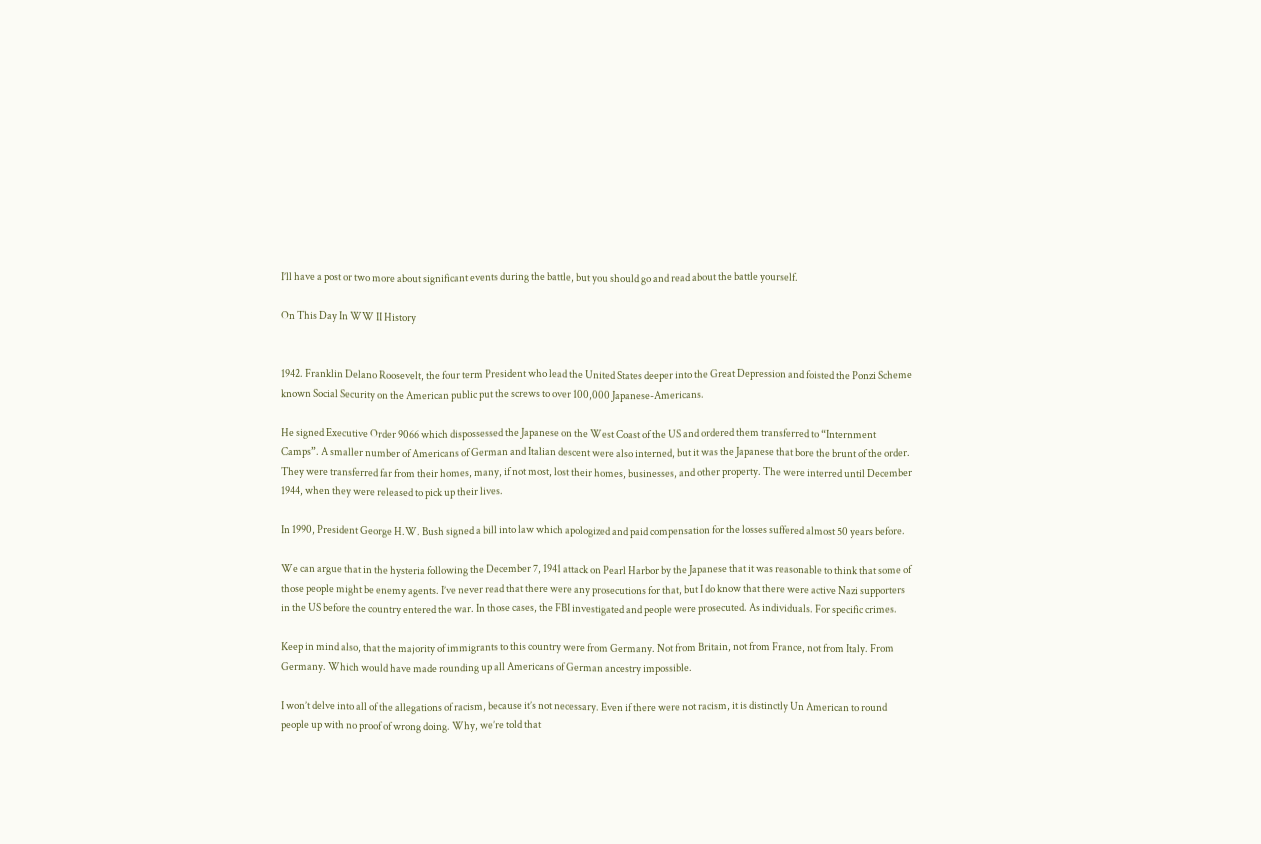I’ll have a post or two more about significant events during the battle, but you should go and read about the battle yourself.

On This Day In WW II History


1942. Franklin Delano Roosevelt, the four term President who lead the United States deeper into the Great Depression and foisted the Ponzi Scheme known Social Security on the American public put the screws to over 100,000 Japanese-Americans.

He signed Executive Order 9066 which dispossessed the Japanese on the West Coast of the US and ordered them transferred to “Internment Camps”. A smaller number of Americans of German and Italian descent were also interned, but it was the Japanese that bore the brunt of the order. They were transferred far from their homes, many, if not most, lost their homes, businesses, and other property. The were interred until December 1944, when they were released to pick up their lives.

In 1990, President George H.W. Bush signed a bill into law which apologized and paid compensation for the losses suffered almost 50 years before.

We can argue that in the hysteria following the December 7, 1941 attack on Pearl Harbor by the Japanese that it was reasonable to think that some of those people might be enemy agents. I’ve never read that there were any prosecutions for that, but I do know that there were active Nazi supporters in the US before the country entered the war. In those cases, the FBI investigated and people were prosecuted. As individuals. For specific crimes.

Keep in mind also, that the majority of immigrants to this country were from Germany. Not from Britain, not from France, not from Italy. From Germany. Which would have made rounding up all Americans of German ancestry impossible.

I won’t delve into all of the allegations of racism, because it’s not necessary. Even if there were not racism, it is distinctly Un American to round people up with no proof of wrong doing. Why, we’re told that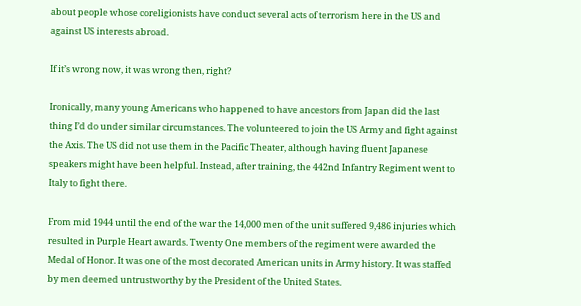about people whose coreligionists have conduct several acts of terrorism here in the US and against US interests abroad.

If it’s wrong now, it was wrong then, right?

Ironically, many young Americans who happened to have ancestors from Japan did the last thing I’d do under similar circumstances. The volunteered to join the US Army and fight against the Axis. The US did not use them in the Pacific Theater, although having fluent Japanese speakers might have been helpful. Instead, after training, the 442nd Infantry Regiment went to Italy to fight there.

From mid 1944 until the end of the war the 14,000 men of the unit suffered 9,486 injuries which resulted in Purple Heart awards. Twenty One members of the regiment were awarded the Medal of Honor. It was one of the most decorated American units in Army history. It was staffed by men deemed untrustworthy by the President of the United States.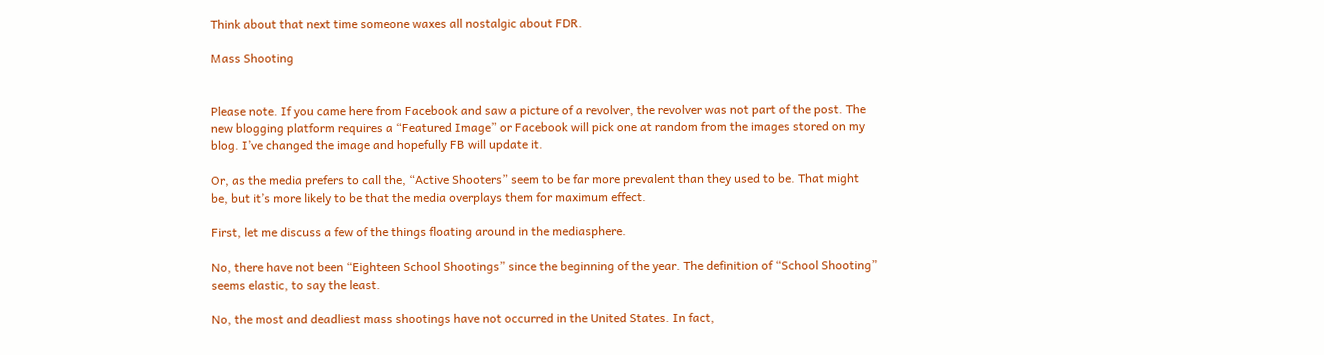Think about that next time someone waxes all nostalgic about FDR.

Mass Shooting


Please note. If you came here from Facebook and saw a picture of a revolver, the revolver was not part of the post. The new blogging platform requires a “Featured Image” or Facebook will pick one at random from the images stored on my blog. I’ve changed the image and hopefully FB will update it.

Or, as the media prefers to call the, “Active Shooters” seem to be far more prevalent than they used to be. That might be, but it’s more likely to be that the media overplays them for maximum effect.

First, let me discuss a few of the things floating around in the mediasphere.

No, there have not been “Eighteen School Shootings” since the beginning of the year. The definition of “School Shooting” seems elastic, to say the least.

No, the most and deadliest mass shootings have not occurred in the United States. In fact,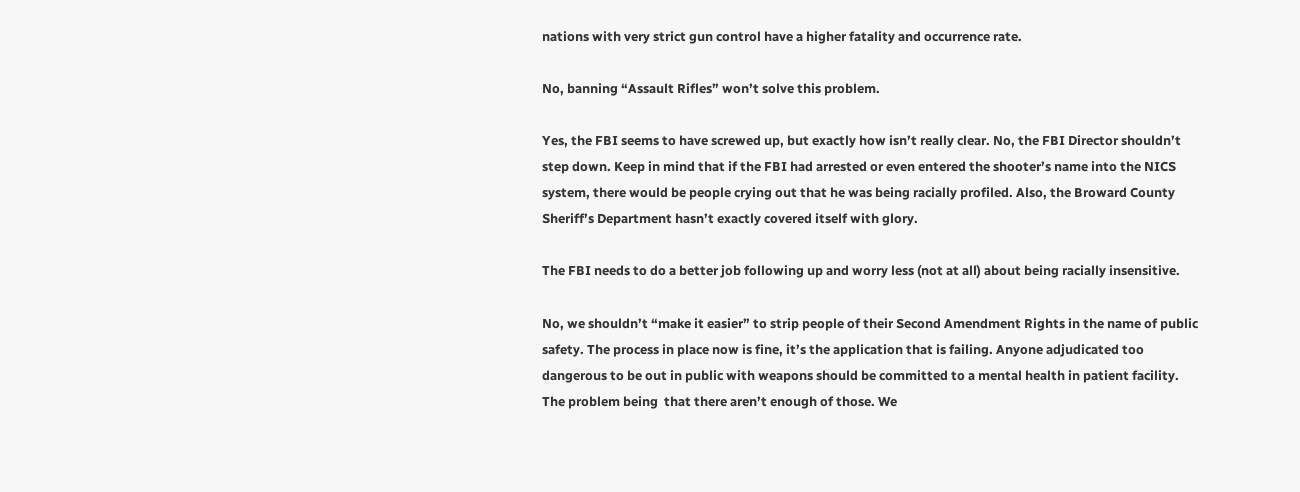nations with very strict gun control have a higher fatality and occurrence rate.

No, banning “Assault Rifles” won’t solve this problem.

Yes, the FBI seems to have screwed up, but exactly how isn’t really clear. No, the FBI Director shouldn’t step down. Keep in mind that if the FBI had arrested or even entered the shooter’s name into the NICS system, there would be people crying out that he was being racially profiled. Also, the Broward County Sheriff’s Department hasn’t exactly covered itself with glory.

The FBI needs to do a better job following up and worry less (not at all) about being racially insensitive.

No, we shouldn’t “make it easier” to strip people of their Second Amendment Rights in the name of public safety. The process in place now is fine, it’s the application that is failing. Anyone adjudicated too dangerous to be out in public with weapons should be committed to a mental health in patient facility. The problem being  that there aren’t enough of those. We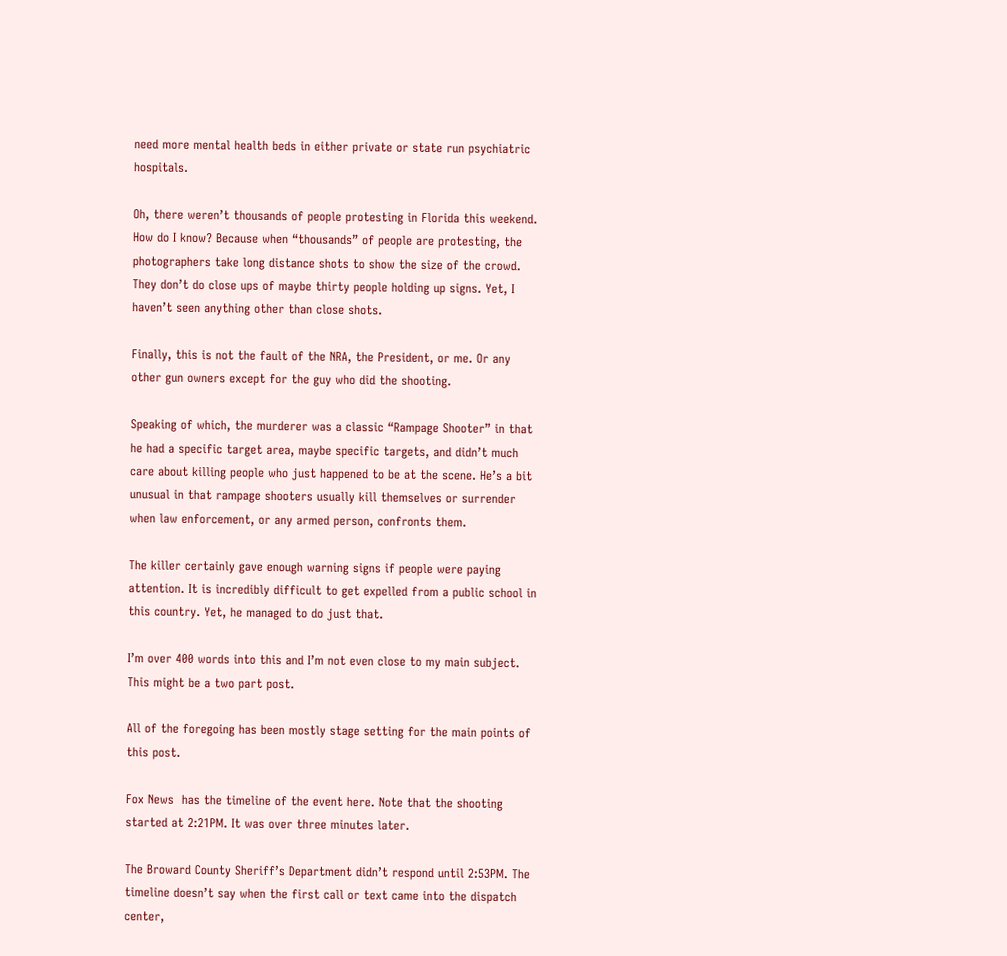need more mental health beds in either private or state run psychiatric hospitals.

Oh, there weren’t thousands of people protesting in Florida this weekend. How do I know? Because when “thousands” of people are protesting, the photographers take long distance shots to show the size of the crowd. They don’t do close ups of maybe thirty people holding up signs. Yet, I haven’t seen anything other than close shots.

Finally, this is not the fault of the NRA, the President, or me. Or any other gun owners except for the guy who did the shooting.

Speaking of which, the murderer was a classic “Rampage Shooter” in that he had a specific target area, maybe specific targets, and didn’t much care about killing people who just happened to be at the scene. He’s a bit unusual in that rampage shooters usually kill themselves or surrender when law enforcement, or any armed person, confronts them.

The killer certainly gave enough warning signs if people were paying attention. It is incredibly difficult to get expelled from a public school in this country. Yet, he managed to do just that.

I’m over 400 words into this and I’m not even close to my main subject. This might be a two part post.

All of the foregoing has been mostly stage setting for the main points of this post.

Fox News  has the timeline of the event here. Note that the shooting started at 2:21PM. It was over three minutes later.

The Broward County Sheriff’s Department didn’t respond until 2:53PM. The timeline doesn’t say when the first call or text came into the dispatch center,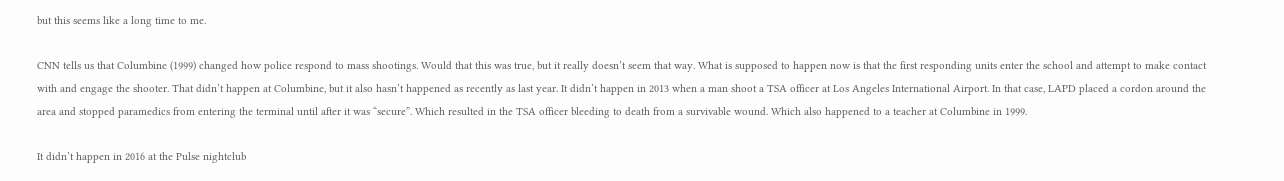but this seems like a long time to me.

CNN tells us that Columbine (1999) changed how police respond to mass shootings. Would that this was true, but it really doesn’t seem that way. What is supposed to happen now is that the first responding units enter the school and attempt to make contact with and engage the shooter. That didn’t happen at Columbine, but it also hasn’t happened as recently as last year. It didn’t happen in 2013 when a man shoot a TSA officer at Los Angeles International Airport. In that case, LAPD placed a cordon around the area and stopped paramedics from entering the terminal until after it was “secure”. Which resulted in the TSA officer bleeding to death from a survivable wound. Which also happened to a teacher at Columbine in 1999.

It didn’t happen in 2016 at the Pulse nightclub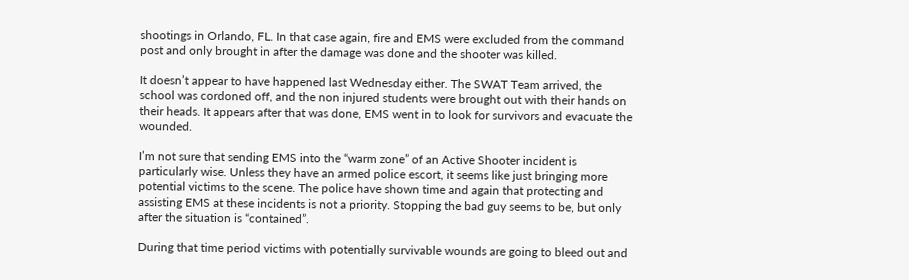shootings in Orlando, FL. In that case again, fire and EMS were excluded from the command post and only brought in after the damage was done and the shooter was killed.

It doesn’t appear to have happened last Wednesday either. The SWAT Team arrived, the school was cordoned off, and the non injured students were brought out with their hands on their heads. It appears after that was done, EMS went in to look for survivors and evacuate the wounded.

I’m not sure that sending EMS into the “warm zone” of an Active Shooter incident is particularly wise. Unless they have an armed police escort, it seems like just bringing more potential victims to the scene. The police have shown time and again that protecting and assisting EMS at these incidents is not a priority. Stopping the bad guy seems to be, but only after the situation is “contained”.

During that time period victims with potentially survivable wounds are going to bleed out and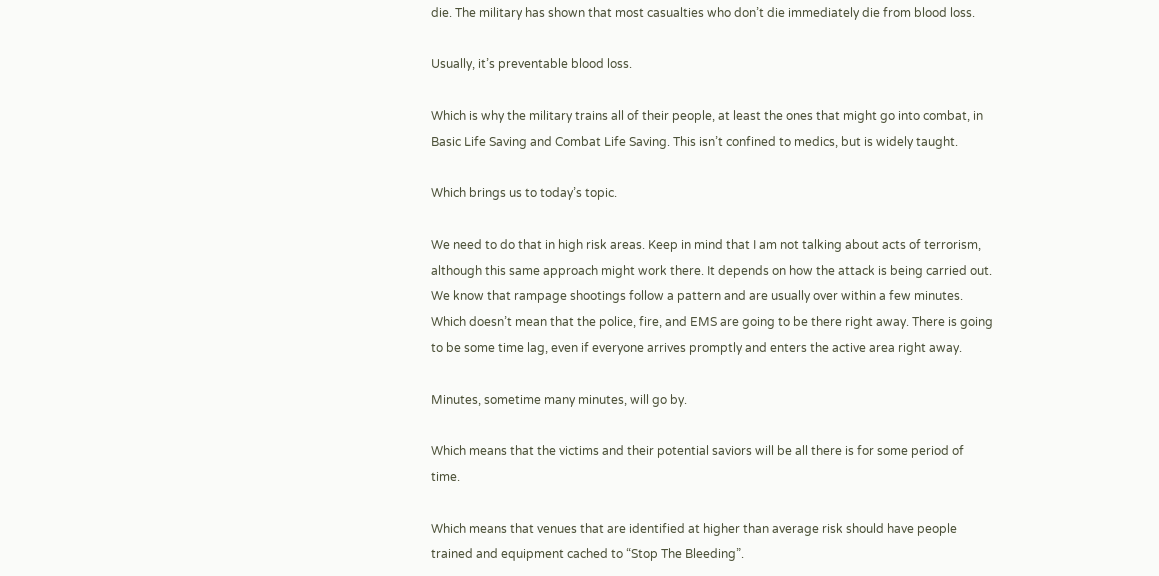die. The military has shown that most casualties who don’t die immediately die from blood loss.

Usually, it’s preventable blood loss.

Which is why the military trains all of their people, at least the ones that might go into combat, in Basic Life Saving and Combat Life Saving. This isn’t confined to medics, but is widely taught.

Which brings us to today’s topic.

We need to do that in high risk areas. Keep in mind that I am not talking about acts of terrorism, although this same approach might work there. It depends on how the attack is being carried out. We know that rampage shootings follow a pattern and are usually over within a few minutes. Which doesn’t mean that the police, fire, and EMS are going to be there right away. There is going to be some time lag, even if everyone arrives promptly and enters the active area right away.

Minutes, sometime many minutes, will go by.

Which means that the victims and their potential saviors will be all there is for some period of time.

Which means that venues that are identified at higher than average risk should have people trained and equipment cached to “Stop The Bleeding”.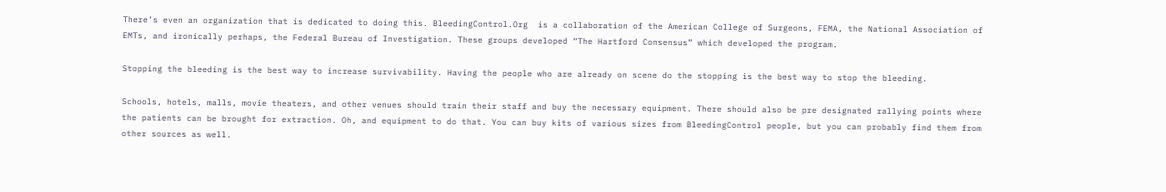There’s even an organization that is dedicated to doing this. BleedingControl.Org  is a collaboration of the American College of Surgeons, FEMA, the National Association of EMTs, and ironically perhaps, the Federal Bureau of Investigation. These groups developed “The Hartford Consensus” which developed the program.

Stopping the bleeding is the best way to increase survivability. Having the people who are already on scene do the stopping is the best way to stop the bleeding.

Schools, hotels, malls, movie theaters, and other venues should train their staff and buy the necessary equipment. There should also be pre designated rallying points where the patients can be brought for extraction. Oh, and equipment to do that. You can buy kits of various sizes from BleedingControl people, but you can probably find them from other sources as well.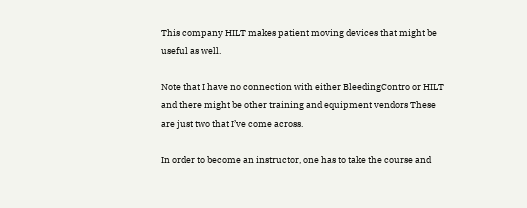This company HILT makes patient moving devices that might be useful as well.

Note that I have no connection with either BleedingContro or HILT and there might be other training and equipment vendors These are just two that I’ve come across.

In order to become an instructor, one has to take the course and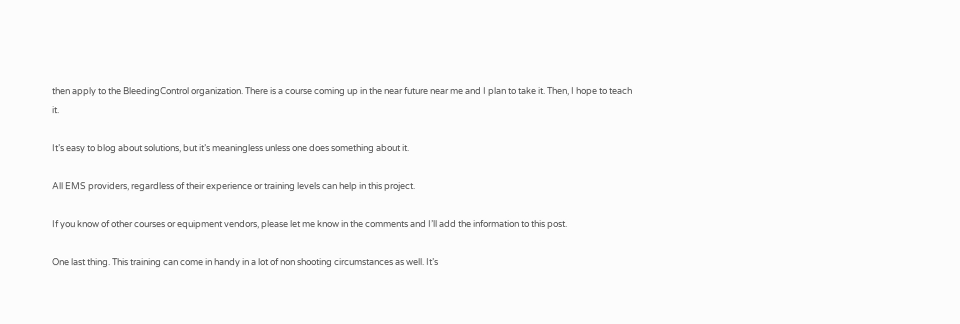then apply to the BleedingControl organization. There is a course coming up in the near future near me and I plan to take it. Then, I hope to teach it.

It’s easy to blog about solutions, but it’s meaningless unless one does something about it.

All EMS providers, regardless of their experience or training levels can help in this project.

If you know of other courses or equipment vendors, please let me know in the comments and I’ll add the information to this post.

One last thing. This training can come in handy in a lot of non shooting circumstances as well. It’s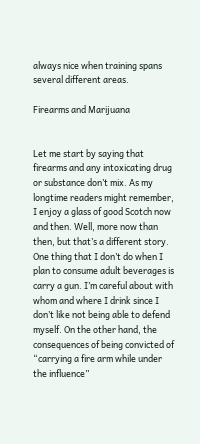always nice when training spans several different areas.

Firearms and Marijuana


Let me start by saying that firearms and any intoxicating drug or substance don’t mix. As my longtime readers might remember, I enjoy a glass of good Scotch now and then. Well, more now than then, but that’s a different story. One thing that I don’t do when I plan to consume adult beverages is carry a gun. I’m careful about with whom and where I drink since I don’t like not being able to defend myself. On the other hand, the consequences of being convicted of “carrying a fire arm while under the influence”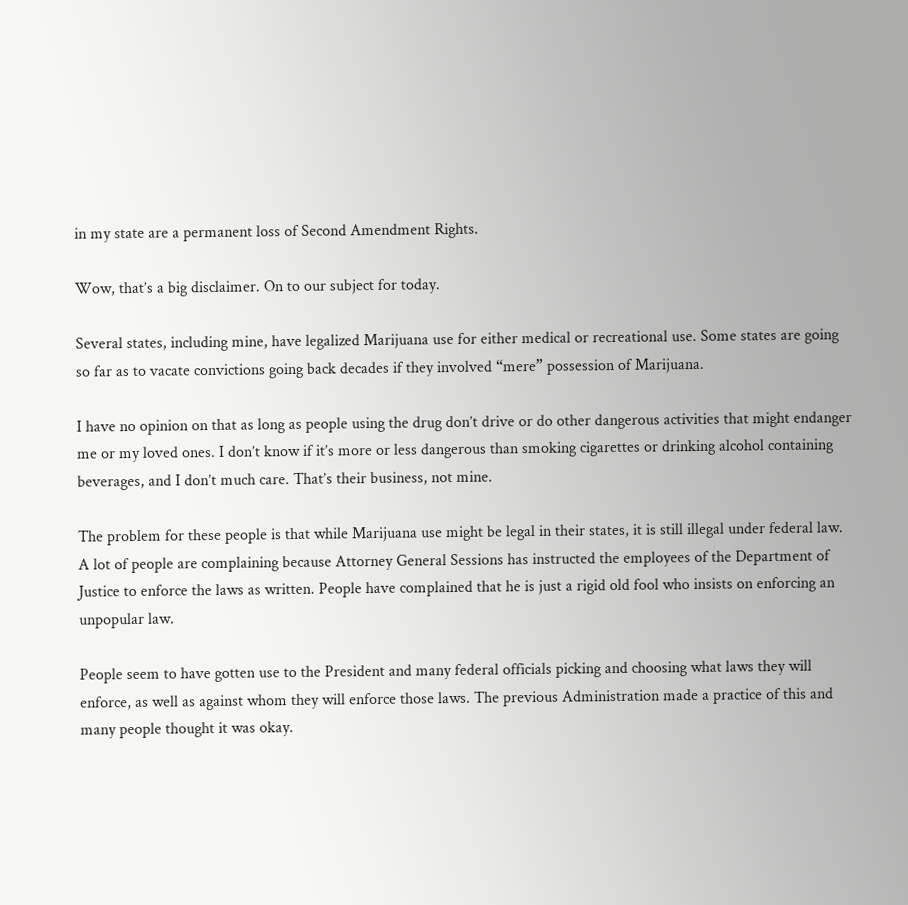in my state are a permanent loss of Second Amendment Rights.

Wow, that’s a big disclaimer. On to our subject for today.

Several states, including mine, have legalized Marijuana use for either medical or recreational use. Some states are going so far as to vacate convictions going back decades if they involved “mere” possession of Marijuana.

I have no opinion on that as long as people using the drug don’t drive or do other dangerous activities that might endanger me or my loved ones. I don’t know if it’s more or less dangerous than smoking cigarettes or drinking alcohol containing beverages, and I don’t much care. That’s their business, not mine.

The problem for these people is that while Marijuana use might be legal in their states, it is still illegal under federal law. A lot of people are complaining because Attorney General Sessions has instructed the employees of the Department of Justice to enforce the laws as written. People have complained that he is just a rigid old fool who insists on enforcing an unpopular law.

People seem to have gotten use to the President and many federal officials picking and choosing what laws they will enforce, as well as against whom they will enforce those laws. The previous Administration made a practice of this and many people thought it was okay.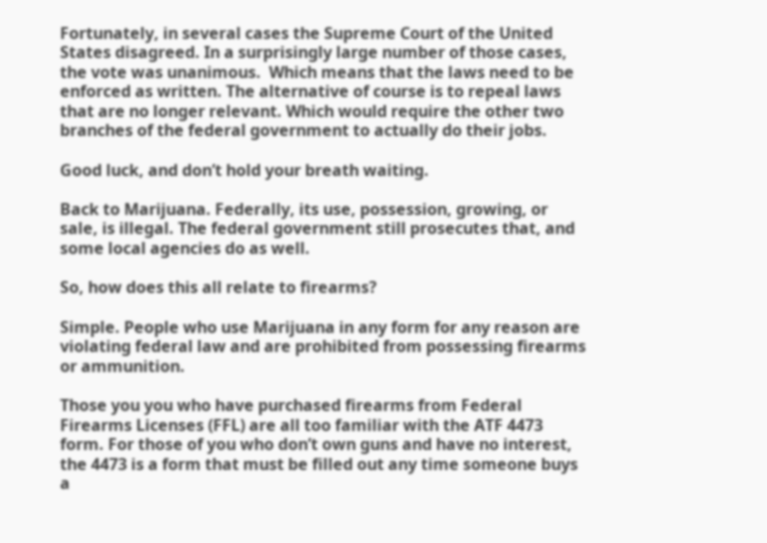Fortunately, in several cases the Supreme Court of the United States disagreed. In a surprisingly large number of those cases, the vote was unanimous.  Which means that the laws need to be enforced as written. The alternative of course is to repeal laws that are no longer relevant. Which would require the other two branches of the federal government to actually do their jobs.

Good luck, and don’t hold your breath waiting.

Back to Marijuana. Federally, its use, possession, growing, or sale, is illegal. The federal government still prosecutes that, and some local agencies do as well.

So, how does this all relate to firearms?

Simple. People who use Marijuana in any form for any reason are violating federal law and are prohibited from possessing firearms or ammunition.

Those you you who have purchased firearms from Federal Firearms Licenses (FFL) are all too familiar with the ATF 4473 form. For those of you who don’t own guns and have no interest, the 4473 is a form that must be filled out any time someone buys a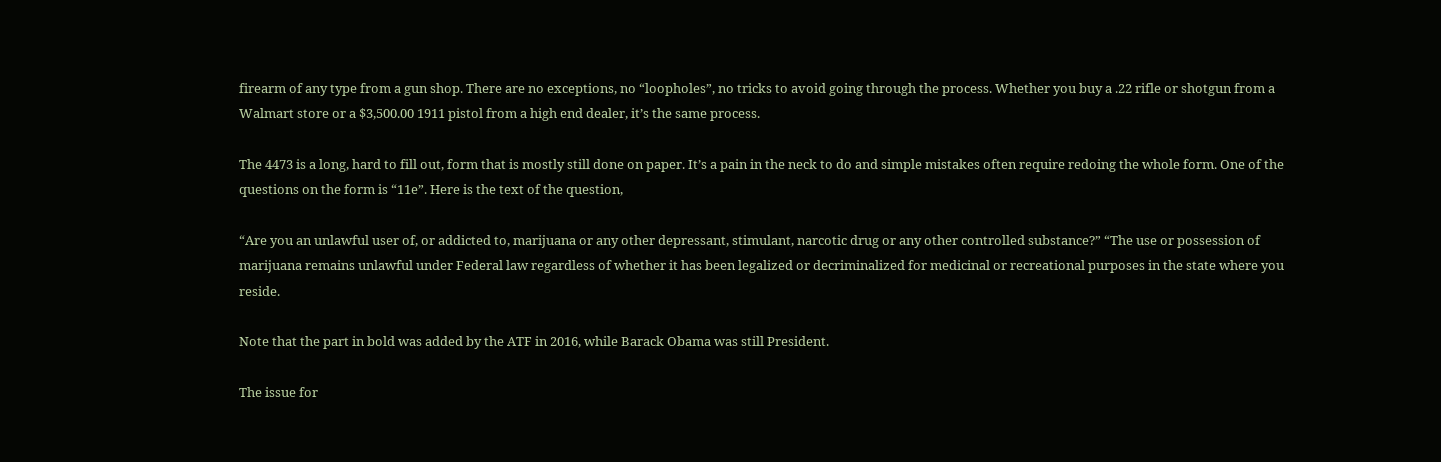firearm of any type from a gun shop. There are no exceptions, no “loopholes”, no tricks to avoid going through the process. Whether you buy a .22 rifle or shotgun from a Walmart store or a $3,500.00 1911 pistol from a high end dealer, it’s the same process.

The 4473 is a long, hard to fill out, form that is mostly still done on paper. It’s a pain in the neck to do and simple mistakes often require redoing the whole form. One of the questions on the form is “11e”. Here is the text of the question,

“Are you an unlawful user of, or addicted to, marijuana or any other depressant, stimulant, narcotic drug or any other controlled substance?” “The use or possession of marijuana remains unlawful under Federal law regardless of whether it has been legalized or decriminalized for medicinal or recreational purposes in the state where you reside.

Note that the part in bold was added by the ATF in 2016, while Barack Obama was still President.

The issue for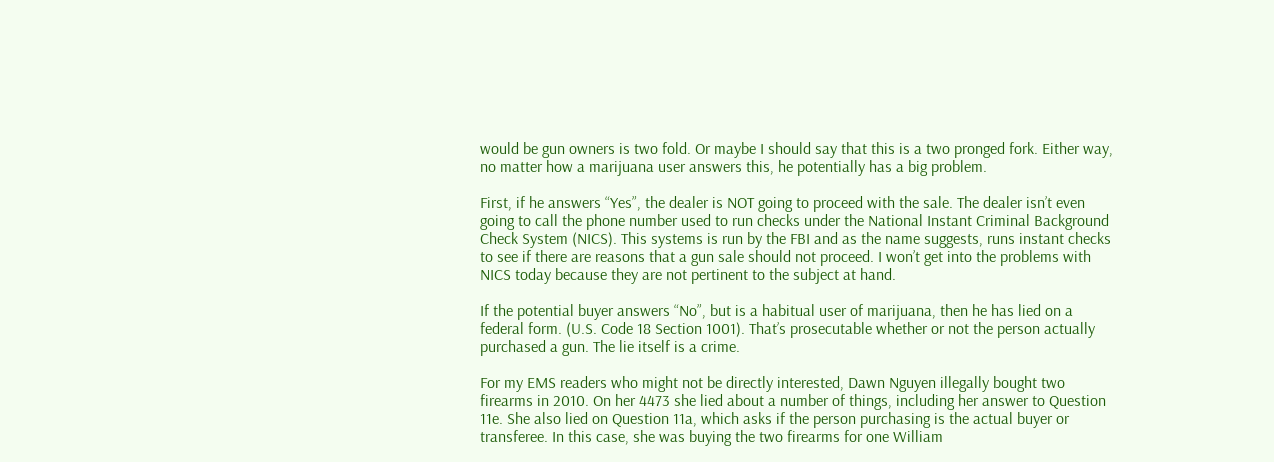would be gun owners is two fold. Or maybe I should say that this is a two pronged fork. Either way, no matter how a marijuana user answers this, he potentially has a big problem.

First, if he answers “Yes”, the dealer is NOT going to proceed with the sale. The dealer isn’t even going to call the phone number used to run checks under the National Instant Criminal Background Check System (NICS). This systems is run by the FBI and as the name suggests, runs instant checks to see if there are reasons that a gun sale should not proceed. I won’t get into the problems with NICS today because they are not pertinent to the subject at hand.

If the potential buyer answers “No”, but is a habitual user of marijuana, then he has lied on a federal form. (U.S. Code 18 Section 1001). That’s prosecutable whether or not the person actually purchased a gun. The lie itself is a crime.

For my EMS readers who might not be directly interested, Dawn Nguyen illegally bought two firearms in 2010. On her 4473 she lied about a number of things, including her answer to Question 11e. She also lied on Question 11a, which asks if the person purchasing is the actual buyer or transferee. In this case, she was buying the two firearms for one William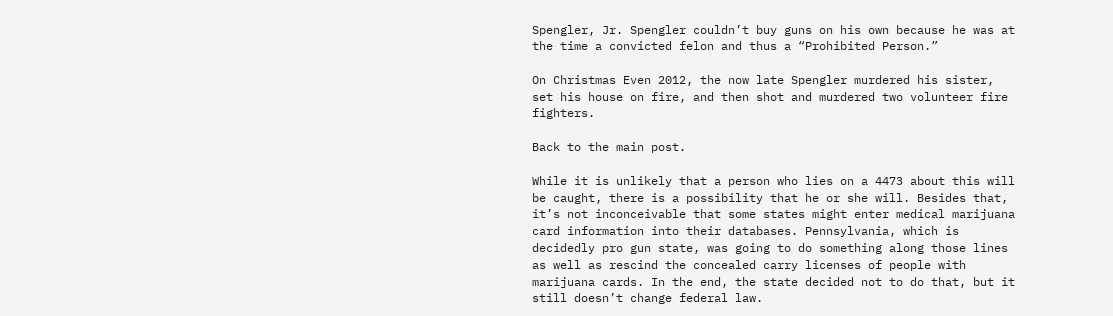Spengler, Jr. Spengler couldn’t buy guns on his own because he was at the time a convicted felon and thus a “Prohibited Person.”

On Christmas Even 2012, the now late Spengler murdered his sister, set his house on fire, and then shot and murdered two volunteer fire fighters.

Back to the main post.

While it is unlikely that a person who lies on a 4473 about this will be caught, there is a possibility that he or she will. Besides that, it’s not inconceivable that some states might enter medical marijuana card information into their databases. Pennsylvania, which is decidedly pro gun state, was going to do something along those lines as well as rescind the concealed carry licenses of people with marijuana cards. In the end, the state decided not to do that, but it still doesn’t change federal law.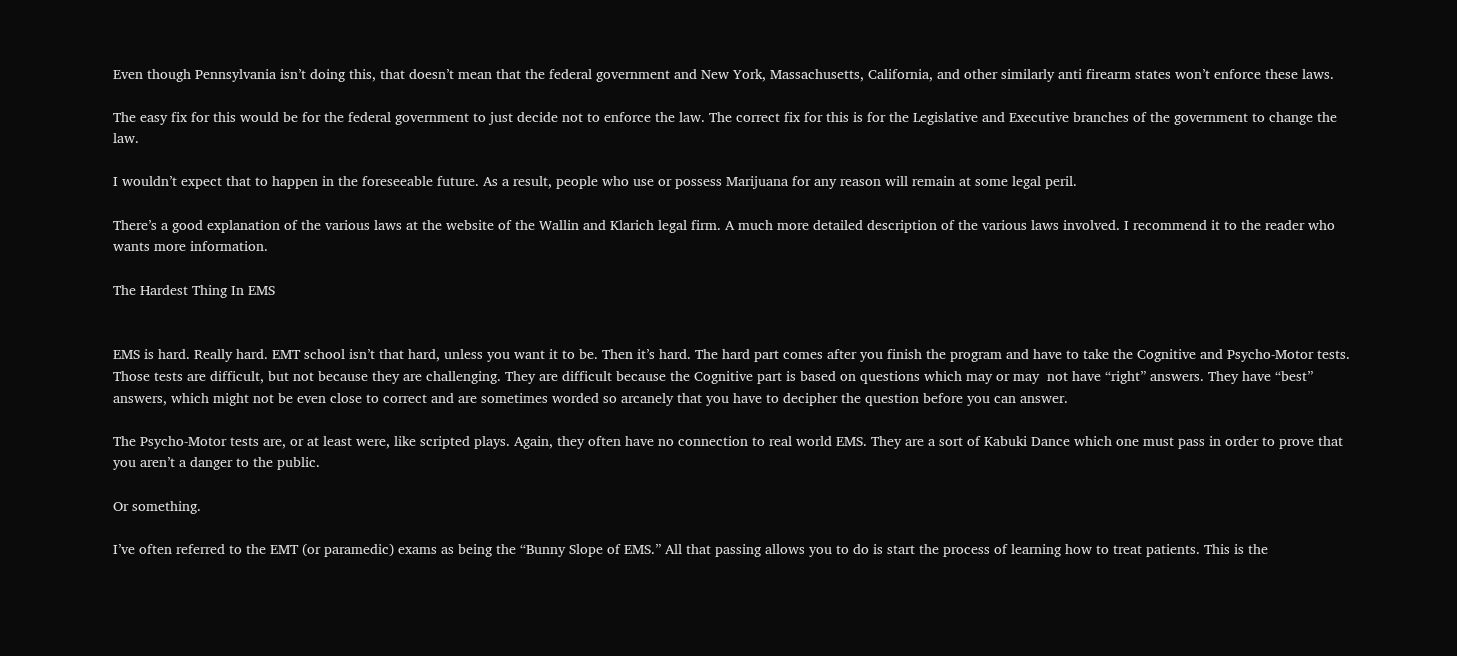Even though Pennsylvania isn’t doing this, that doesn’t mean that the federal government and New York, Massachusetts, California, and other similarly anti firearm states won’t enforce these laws.

The easy fix for this would be for the federal government to just decide not to enforce the law. The correct fix for this is for the Legislative and Executive branches of the government to change the law.

I wouldn’t expect that to happen in the foreseeable future. As a result, people who use or possess Marijuana for any reason will remain at some legal peril.

There’s a good explanation of the various laws at the website of the Wallin and Klarich legal firm. A much more detailed description of the various laws involved. I recommend it to the reader who wants more information.

The Hardest Thing In EMS


EMS is hard. Really hard. EMT school isn’t that hard, unless you want it to be. Then it’s hard. The hard part comes after you finish the program and have to take the Cognitive and Psycho-Motor tests. Those tests are difficult, but not because they are challenging. They are difficult because the Cognitive part is based on questions which may or may  not have “right” answers. They have “best” answers, which might not be even close to correct and are sometimes worded so arcanely that you have to decipher the question before you can answer.

The Psycho-Motor tests are, or at least were, like scripted plays. Again, they often have no connection to real world EMS. They are a sort of Kabuki Dance which one must pass in order to prove that you aren’t a danger to the public.

Or something.

I’ve often referred to the EMT (or paramedic) exams as being the “Bunny Slope of EMS.” All that passing allows you to do is start the process of learning how to treat patients. This is the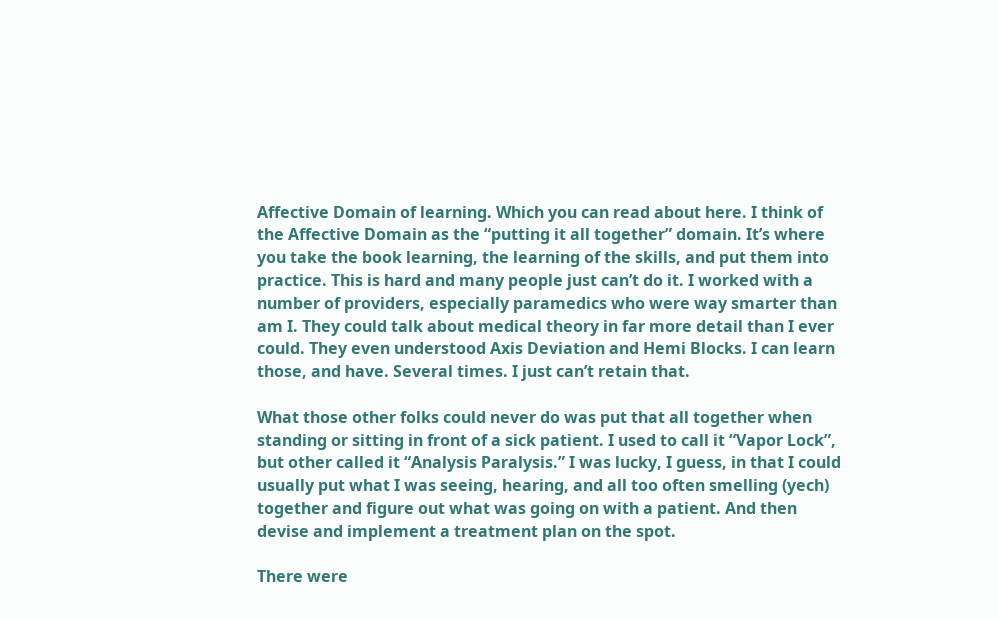Affective Domain of learning. Which you can read about here. I think of the Affective Domain as the “putting it all together” domain. It’s where you take the book learning, the learning of the skills, and put them into practice. This is hard and many people just can’t do it. I worked with a number of providers, especially paramedics who were way smarter than am I. They could talk about medical theory in far more detail than I ever could. They even understood Axis Deviation and Hemi Blocks. I can learn those, and have. Several times. I just can’t retain that.

What those other folks could never do was put that all together when standing or sitting in front of a sick patient. I used to call it “Vapor Lock”, but other called it “Analysis Paralysis.” I was lucky, I guess, in that I could usually put what I was seeing, hearing, and all too often smelling (yech) together and figure out what was going on with a patient. And then devise and implement a treatment plan on the spot.

There were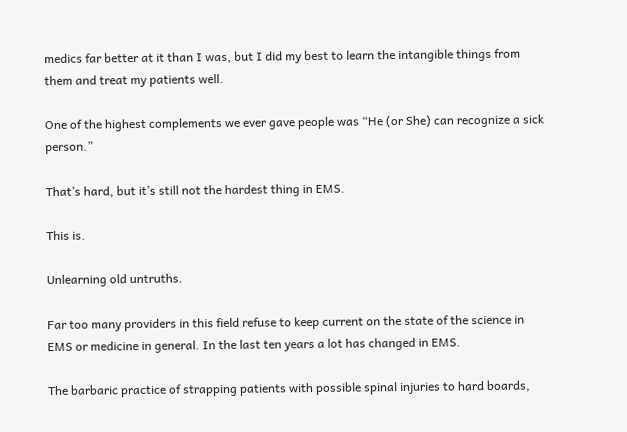medics far better at it than I was, but I did my best to learn the intangible things from them and treat my patients well.

One of the highest complements we ever gave people was “He (or She) can recognize a sick person.”

That’s hard, but it’s still not the hardest thing in EMS.

This is.

Unlearning old untruths.

Far too many providers in this field refuse to keep current on the state of the science in EMS or medicine in general. In the last ten years a lot has changed in EMS.

The barbaric practice of strapping patients with possible spinal injuries to hard boards,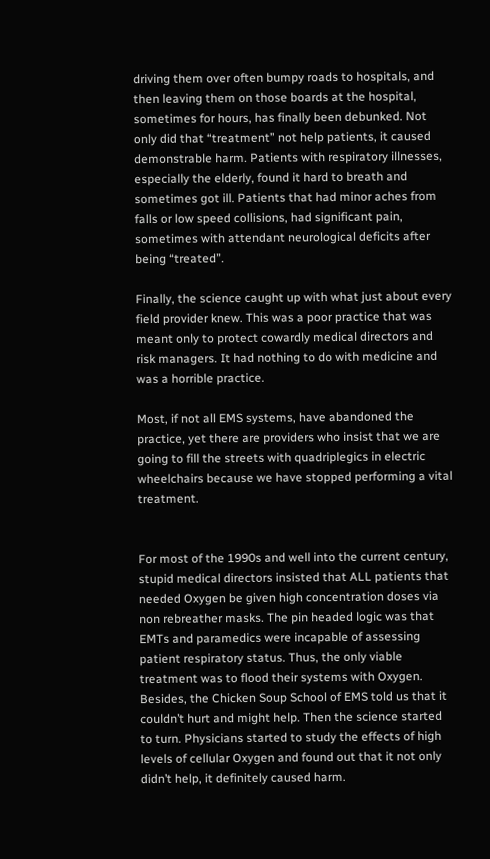driving them over often bumpy roads to hospitals, and then leaving them on those boards at the hospital, sometimes for hours, has finally been debunked. Not only did that “treatment” not help patients, it caused demonstrable harm. Patients with respiratory illnesses, especially the elderly, found it hard to breath and sometimes got ill. Patients that had minor aches from falls or low speed collisions, had significant pain, sometimes with attendant neurological deficits after being “treated”.

Finally, the science caught up with what just about every field provider knew. This was a poor practice that was meant only to protect cowardly medical directors and risk managers. It had nothing to do with medicine and was a horrible practice.

Most, if not all EMS systems, have abandoned the practice, yet there are providers who insist that we are going to fill the streets with quadriplegics in electric wheelchairs because we have stopped performing a vital treatment.


For most of the 1990s and well into the current century, stupid medical directors insisted that ALL patients that needed Oxygen be given high concentration doses via non rebreather masks. The pin headed logic was that EMTs and paramedics were incapable of assessing patient respiratory status. Thus, the only viable treatment was to flood their systems with Oxygen. Besides, the Chicken Soup School of EMS told us that it couldn’t hurt and might help. Then the science started to turn. Physicians started to study the effects of high levels of cellular Oxygen and found out that it not only didn’t help, it definitely caused harm.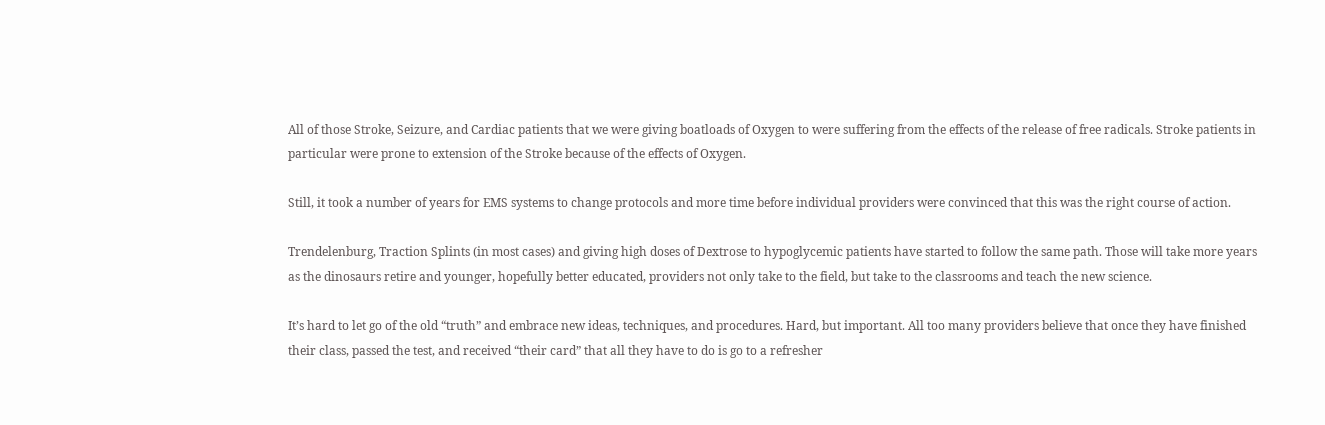All of those Stroke, Seizure, and Cardiac patients that we were giving boatloads of Oxygen to were suffering from the effects of the release of free radicals. Stroke patients in particular were prone to extension of the Stroke because of the effects of Oxygen.

Still, it took a number of years for EMS systems to change protocols and more time before individual providers were convinced that this was the right course of action.

Trendelenburg, Traction Splints (in most cases) and giving high doses of Dextrose to hypoglycemic patients have started to follow the same path. Those will take more years as the dinosaurs retire and younger, hopefully better educated, providers not only take to the field, but take to the classrooms and teach the new science.

It’s hard to let go of the old “truth” and embrace new ideas, techniques, and procedures. Hard, but important. All too many providers believe that once they have finished their class, passed the test, and received “their card” that all they have to do is go to a refresher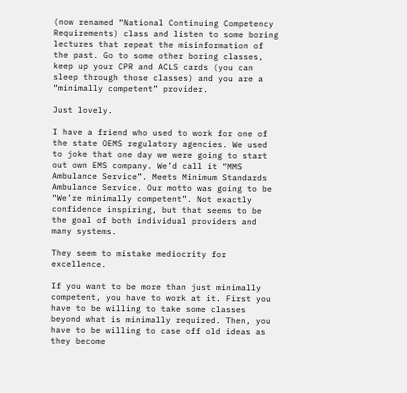(now renamed “National Continuing Competency Requirements) class and listen to some boring lectures that repeat the misinformation of the past. Go to some other boring classes, keep up your CPR and ACLS cards (you can sleep through those classes) and you are a “minimally competent” provider.

Just lovely.

I have a friend who used to work for one of the state OEMS regulatory agencies. We used to joke that one day we were going to start out own EMS company. We’d call it “MMS Ambulance Service”. Meets Minimum Standards Ambulance Service. Our motto was going to be “We’re minimally competent”. Not exactly confidence inspiring, but that seems to be the goal of both individual providers and many systems.

They seem to mistake mediocrity for excellence.

If you want to be more than just minimally competent, you have to work at it. First you have to be willing to take some classes beyond what is minimally required. Then, you have to be willing to case off old ideas as they become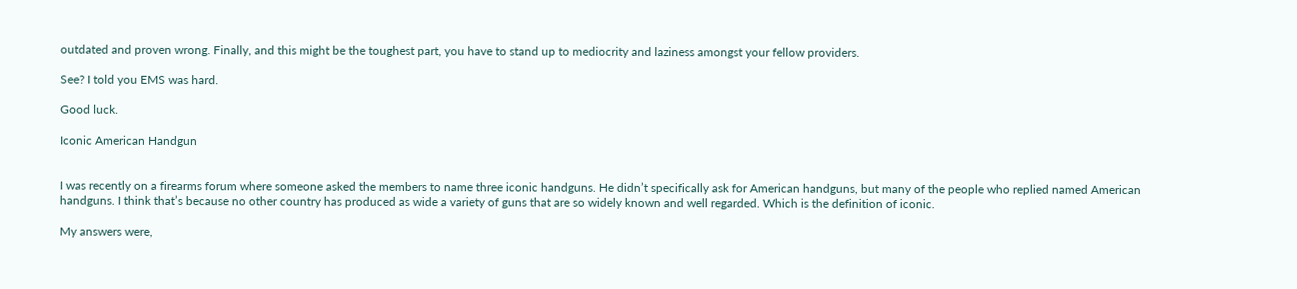outdated and proven wrong. Finally, and this might be the toughest part, you have to stand up to mediocrity and laziness amongst your fellow providers.

See? I told you EMS was hard.

Good luck.

Iconic American Handgun


I was recently on a firearms forum where someone asked the members to name three iconic handguns. He didn’t specifically ask for American handguns, but many of the people who replied named American handguns. I think that’s because no other country has produced as wide a variety of guns that are so widely known and well regarded. Which is the definition of iconic.

My answers were,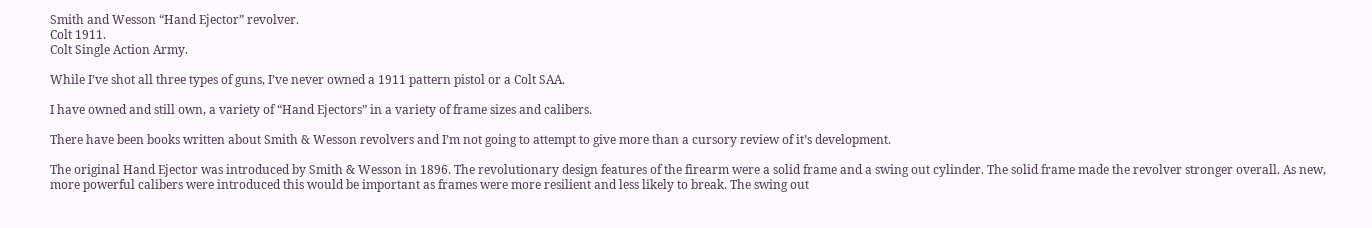Smith and Wesson “Hand Ejector” revolver.
Colt 1911.
Colt Single Action Army.

While I’ve shot all three types of guns, I’ve never owned a 1911 pattern pistol or a Colt SAA.

I have owned and still own, a variety of “Hand Ejectors” in a variety of frame sizes and calibers.

There have been books written about Smith & Wesson revolvers and I’m not going to attempt to give more than a cursory review of it’s development.

The original Hand Ejector was introduced by Smith & Wesson in 1896. The revolutionary design features of the firearm were a solid frame and a swing out cylinder. The solid frame made the revolver stronger overall. As new, more powerful calibers were introduced this would be important as frames were more resilient and less likely to break. The swing out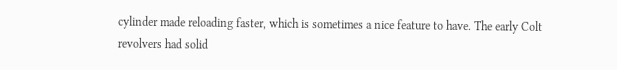cylinder made reloading faster, which is sometimes a nice feature to have. The early Colt revolvers had solid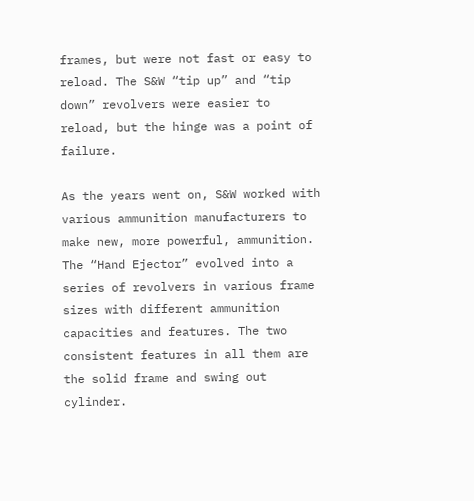frames, but were not fast or easy to reload. The S&W “tip up” and “tip down” revolvers were easier to reload, but the hinge was a point of failure.

As the years went on, S&W worked with various ammunition manufacturers to make new, more powerful, ammunition. The “Hand Ejector” evolved into a series of revolvers in various frame sizes with different ammunition capacities and features. The two consistent features in all them are the solid frame and swing out cylinder.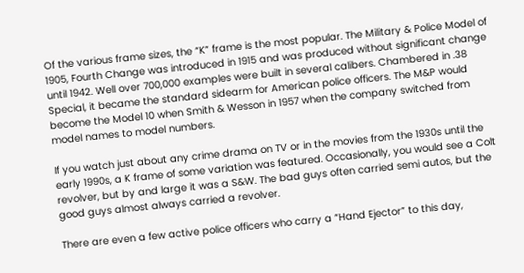Of the various frame sizes, the “K” frame is the most popular. The Military & Police Model of 1905, Fourth Change was introduced in 1915 and was produced without significant change until 1942. Well over 700,000 examples were built in several calibers. Chambered in .38 Special, it became the standard sidearm for American police officers. The M&P would become the Model 10 when Smith & Wesson in 1957 when the company switched from model names to model numbers.

If you watch just about any crime drama on TV or in the movies from the 1930s until the early 1990s, a K frame of some variation was featured. Occasionally, you would see a Colt revolver, but by and large it was a S&W. The bad guys often carried semi autos, but the good guys almost always carried a revolver.

There are even a few active police officers who carry a “Hand Ejector” to this day,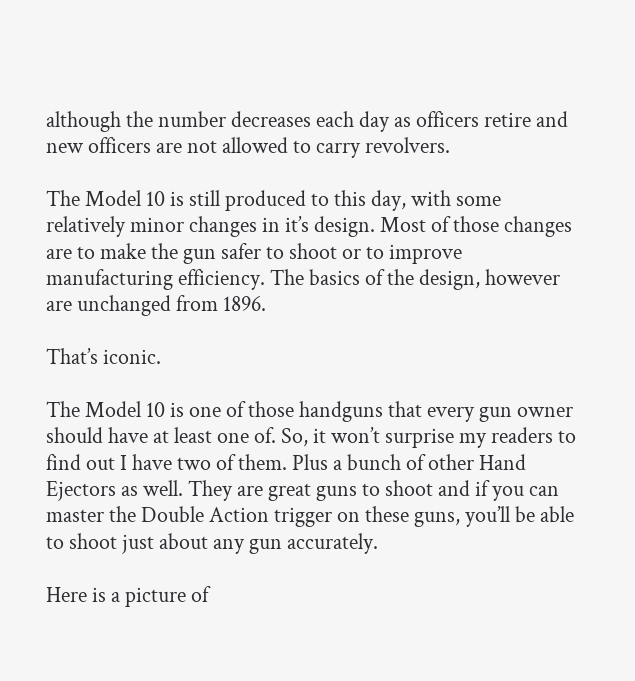although the number decreases each day as officers retire and new officers are not allowed to carry revolvers.

The Model 10 is still produced to this day, with some relatively minor changes in it’s design. Most of those changes are to make the gun safer to shoot or to improve manufacturing efficiency. The basics of the design, however are unchanged from 1896.

That’s iconic.

The Model 10 is one of those handguns that every gun owner should have at least one of. So, it won’t surprise my readers to find out I have two of them. Plus a bunch of other Hand Ejectors as well. They are great guns to shoot and if you can master the Double Action trigger on these guns, you’ll be able to shoot just about any gun accurately.

Here is a picture of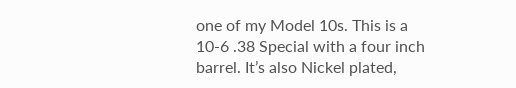one of my Model 10s. This is a 10-6 .38 Special with a four inch barrel. It’s also Nickel plated,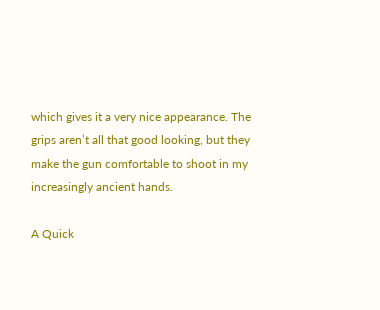which gives it a very nice appearance. The grips aren’t all that good looking, but they make the gun comfortable to shoot in my increasingly ancient hands.

A Quick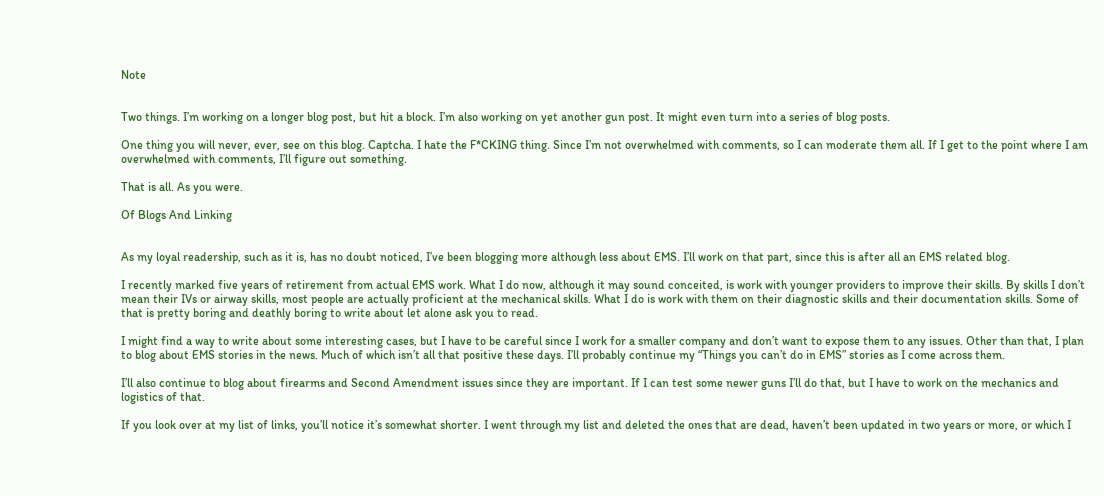Note


Two things. I’m working on a longer blog post, but hit a block. I’m also working on yet another gun post. It might even turn into a series of blog posts.

One thing you will never, ever, see on this blog. Captcha. I hate the F*CKING thing. Since I’m not overwhelmed with comments, so I can moderate them all. If I get to the point where I am overwhelmed with comments, I’ll figure out something.

That is all. As you were.

Of Blogs And Linking


As my loyal readership, such as it is, has no doubt noticed, I’ve been blogging more although less about EMS. I’ll work on that part, since this is after all an EMS related blog.

I recently marked five years of retirement from actual EMS work. What I do now, although it may sound conceited, is work with younger providers to improve their skills. By skills I don’t mean their IVs or airway skills, most people are actually proficient at the mechanical skills. What I do is work with them on their diagnostic skills and their documentation skills. Some of that is pretty boring and deathly boring to write about let alone ask you to read.

I might find a way to write about some interesting cases, but I have to be careful since I work for a smaller company and don’t want to expose them to any issues. Other than that, I plan to blog about EMS stories in the news. Much of which isn’t all that positive these days. I’ll probably continue my “Things you can’t do in EMS” stories as I come across them.

I’ll also continue to blog about firearms and Second Amendment issues since they are important. If I can test some newer guns I’ll do that, but I have to work on the mechanics and logistics of that.

If you look over at my list of links, you’ll notice it’s somewhat shorter. I went through my list and deleted the ones that are dead, haven’t been updated in two years or more, or which I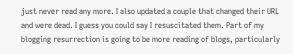just never read any more. I also updated a couple that changed their URL and were dead. I guess you could say I resuscitated them. Part of my blogging resurrection is going to be more reading of blogs, particularly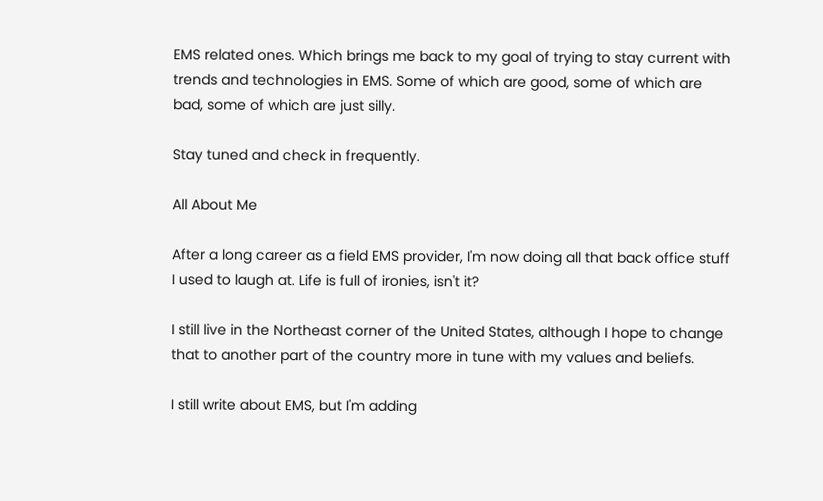EMS related ones. Which brings me back to my goal of trying to stay current with trends and technologies in EMS. Some of which are good, some of which are bad, some of which are just silly.

Stay tuned and check in frequently.

All About Me

After a long career as a field EMS provider, I'm now doing all that back office stuff I used to laugh at. Life is full of ironies, isn't it?

I still live in the Northeast corner of the United States, although I hope to change that to another part of the country more in tune with my values and beliefs.

I still write about EMS, but I'm adding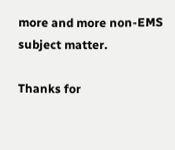more and more non-EMS subject matter.

Thanks for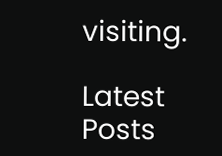visiting.

Latest Posts